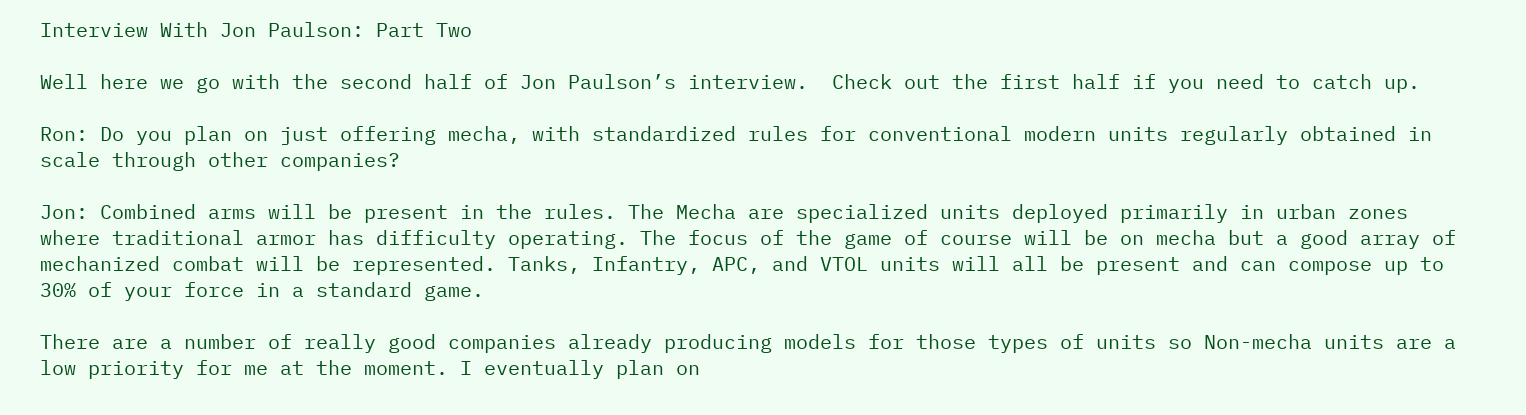Interview With Jon Paulson: Part Two

Well here we go with the second half of Jon Paulson’s interview.  Check out the first half if you need to catch up.

Ron: Do you plan on just offering mecha, with standardized rules for conventional modern units regularly obtained in scale through other companies?

Jon: Combined arms will be present in the rules. The Mecha are specialized units deployed primarily in urban zones where traditional armor has difficulty operating. The focus of the game of course will be on mecha but a good array of mechanized combat will be represented. Tanks, Infantry, APC, and VTOL units will all be present and can compose up to 30% of your force in a standard game.

There are a number of really good companies already producing models for those types of units so Non-mecha units are a low priority for me at the moment. I eventually plan on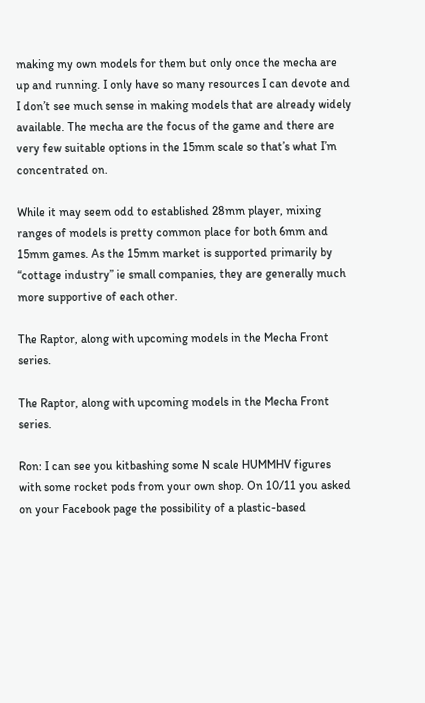making my own models for them but only once the mecha are up and running. I only have so many resources I can devote and I don’t see much sense in making models that are already widely available. The mecha are the focus of the game and there are very few suitable options in the 15mm scale so that’s what I’m concentrated on.

While it may seem odd to established 28mm player, mixing ranges of models is pretty common place for both 6mm and 15mm games. As the 15mm market is supported primarily by “cottage industry” ie small companies, they are generally much more supportive of each other.

The Raptor, along with upcoming models in the Mecha Front series.

The Raptor, along with upcoming models in the Mecha Front series.

Ron: I can see you kitbashing some N scale HUMMHV figures with some rocket pods from your own shop. On 10/11 you asked on your Facebook page the possibility of a plastic-based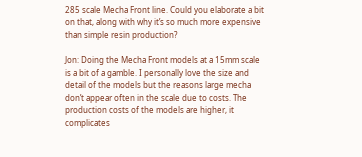285 scale Mecha Front line. Could you elaborate a bit on that, along with why it’s so much more expensive than simple resin production?

Jon: Doing the Mecha Front models at a 15mm scale is a bit of a gamble. I personally love the size and detail of the models but the reasons large mecha don’t appear often in the scale due to costs. The production costs of the models are higher, it complicates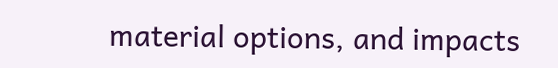material options, and impacts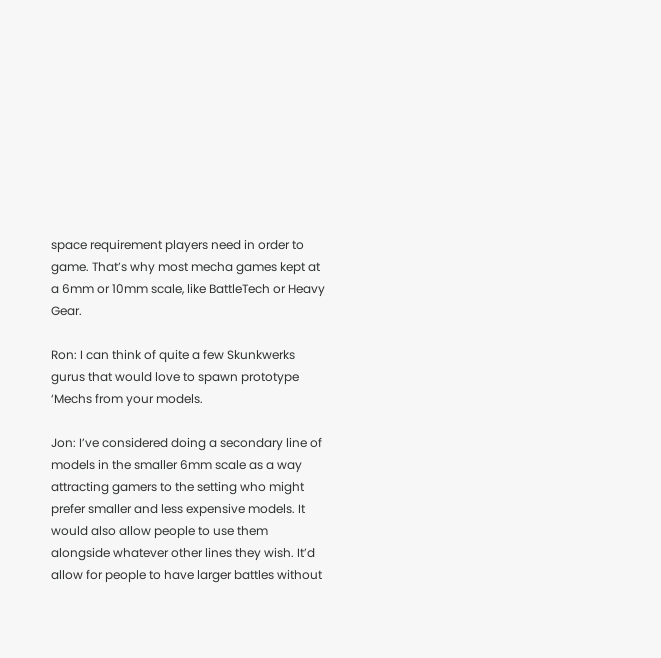space requirement players need in order to game. That’s why most mecha games kept at a 6mm or 10mm scale, like BattleTech or Heavy Gear.

Ron: I can think of quite a few Skunkwerks gurus that would love to spawn prototype ‘Mechs from your models.

Jon: I’ve considered doing a secondary line of models in the smaller 6mm scale as a way attracting gamers to the setting who might prefer smaller and less expensive models. It would also allow people to use them alongside whatever other lines they wish. It’d allow for people to have larger battles without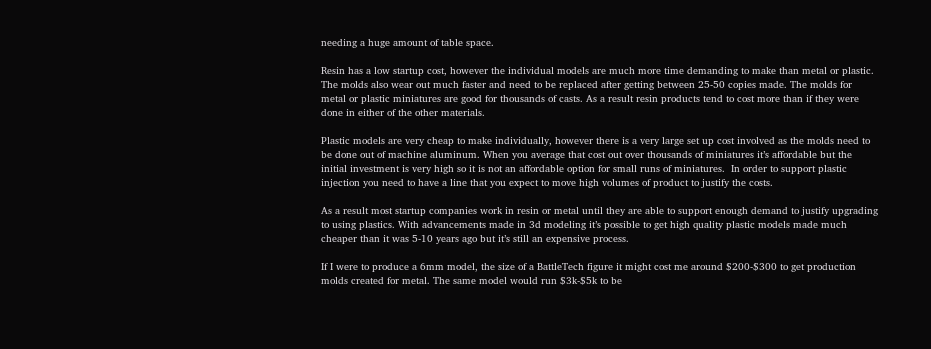needing a huge amount of table space.

Resin has a low startup cost, however the individual models are much more time demanding to make than metal or plastic. The molds also wear out much faster and need to be replaced after getting between 25-50 copies made. The molds for metal or plastic miniatures are good for thousands of casts. As a result resin products tend to cost more than if they were done in either of the other materials.

Plastic models are very cheap to make individually, however there is a very large set up cost involved as the molds need to be done out of machine aluminum. When you average that cost out over thousands of miniatures it’s affordable but the initial investment is very high so it is not an affordable option for small runs of miniatures.  In order to support plastic injection you need to have a line that you expect to move high volumes of product to justify the costs.

As a result most startup companies work in resin or metal until they are able to support enough demand to justify upgrading to using plastics. With advancements made in 3d modeling it’s possible to get high quality plastic models made much cheaper than it was 5-10 years ago but it’s still an expensive process.

If I were to produce a 6mm model, the size of a BattleTech figure it might cost me around $200-$300 to get production molds created for metal. The same model would run $3k-$5k to be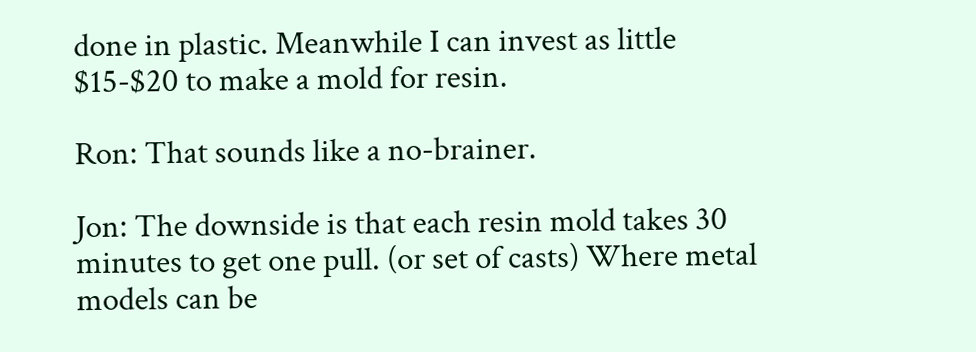done in plastic. Meanwhile I can invest as little $15-$20 to make a mold for resin.

Ron: That sounds like a no-brainer.

Jon: The downside is that each resin mold takes 30 minutes to get one pull. (or set of casts) Where metal models can be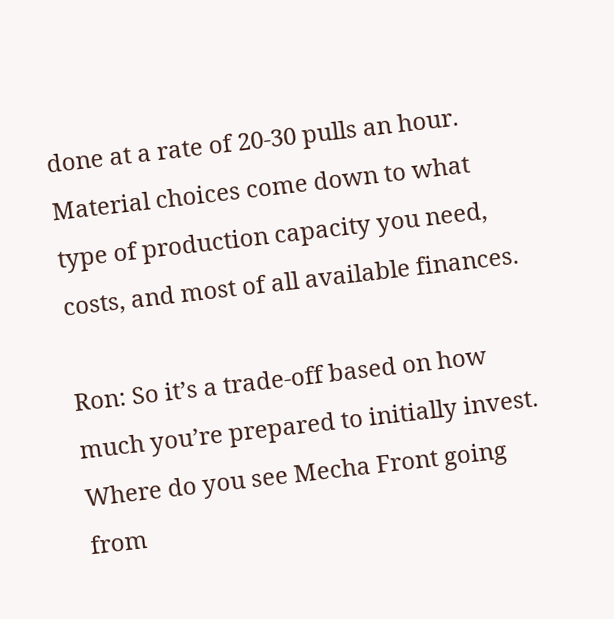done at a rate of 20-30 pulls an hour. Material choices come down to what type of production capacity you need, costs, and most of all available finances.

Ron: So it’s a trade-off based on how much you’re prepared to initially invest. Where do you see Mecha Front going from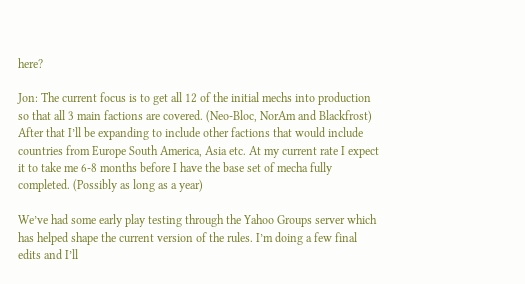here?

Jon: The current focus is to get all 12 of the initial mechs into production so that all 3 main factions are covered. (Neo-Bloc, NorAm and Blackfrost) After that I’ll be expanding to include other factions that would include countries from Europe South America, Asia etc. At my current rate I expect it to take me 6-8 months before I have the base set of mecha fully completed. (Possibly as long as a year)

We’ve had some early play testing through the Yahoo Groups server which has helped shape the current version of the rules. I’m doing a few final edits and I’ll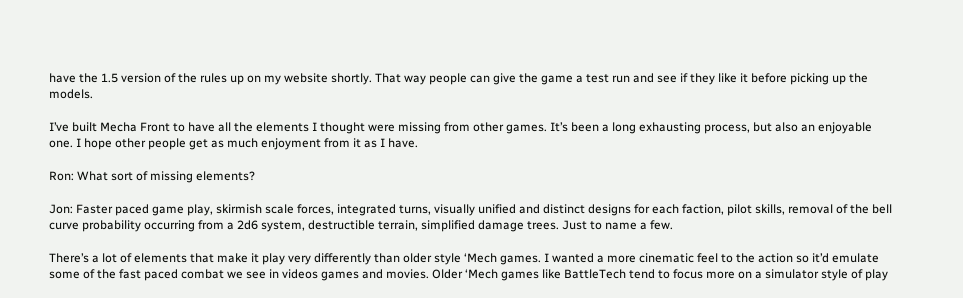have the 1.5 version of the rules up on my website shortly. That way people can give the game a test run and see if they like it before picking up the models.

I’ve built Mecha Front to have all the elements I thought were missing from other games. It’s been a long exhausting process, but also an enjoyable one. I hope other people get as much enjoyment from it as I have.

Ron: What sort of missing elements?

Jon: Faster paced game play, skirmish scale forces, integrated turns, visually unified and distinct designs for each faction, pilot skills, removal of the bell curve probability occurring from a 2d6 system, destructible terrain, simplified damage trees. Just to name a few.

There’s a lot of elements that make it play very differently than older style ‘Mech games. I wanted a more cinematic feel to the action so it’d emulate some of the fast paced combat we see in videos games and movies. Older ‘Mech games like BattleTech tend to focus more on a simulator style of play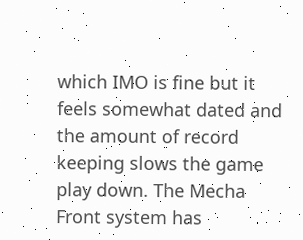which IMO is fine but it feels somewhat dated and the amount of record keeping slows the game play down. The Mecha Front system has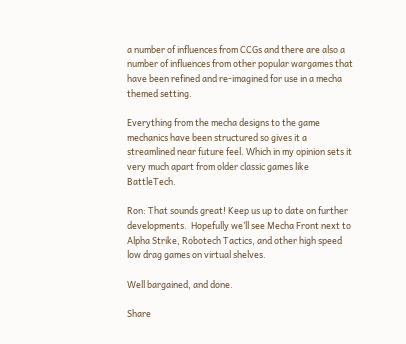a number of influences from CCGs and there are also a number of influences from other popular wargames that have been refined and re-imagined for use in a mecha themed setting.

Everything from the mecha designs to the game mechanics have been structured so gives it a streamlined near future feel. Which in my opinion sets it very much apart from older classic games like BattleTech.

Ron: That sounds great! Keep us up to date on further developments.  Hopefully we’ll see Mecha Front next to Alpha Strike, Robotech Tactics, and other high speed low drag games on virtual shelves.

Well bargained, and done.

Share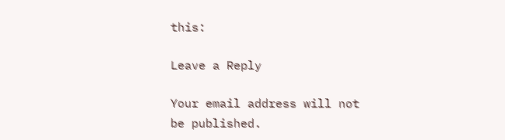this:

Leave a Reply

Your email address will not be published.